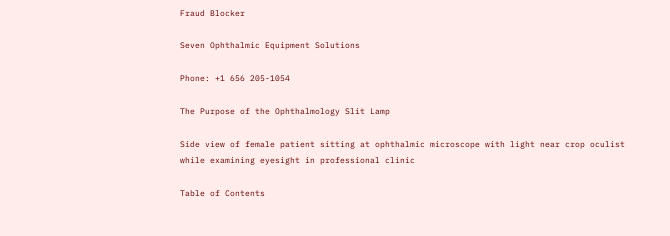Fraud Blocker

Seven Ophthalmic Equipment Solutions

Phone: +1 656 205-1054

The Purpose of the Ophthalmology Slit Lamp

Side view of female patient sitting at ophthalmic microscope with light near crop oculist while examining eyesight in professional clinic

Table of Contents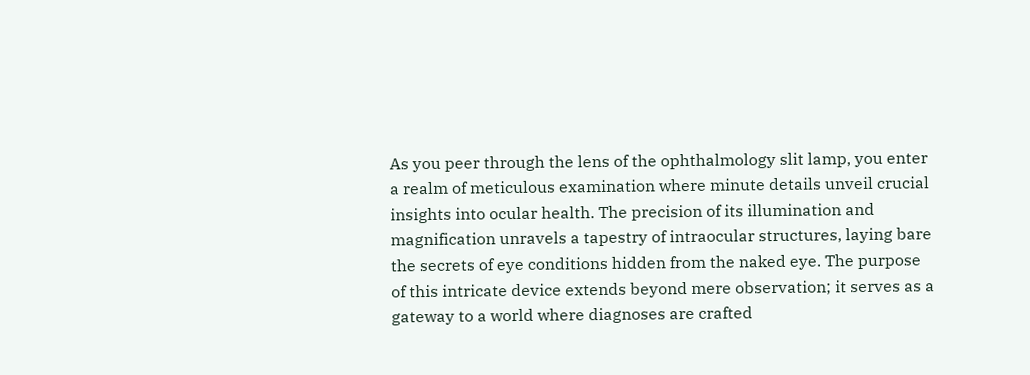As you peer through the lens of the ophthalmology slit lamp, you enter a realm of meticulous examination where minute details unveil crucial insights into ocular health. The precision of its illumination and magnification unravels a tapestry of intraocular structures, laying bare the secrets of eye conditions hidden from the naked eye. The purpose of this intricate device extends beyond mere observation; it serves as a gateway to a world where diagnoses are crafted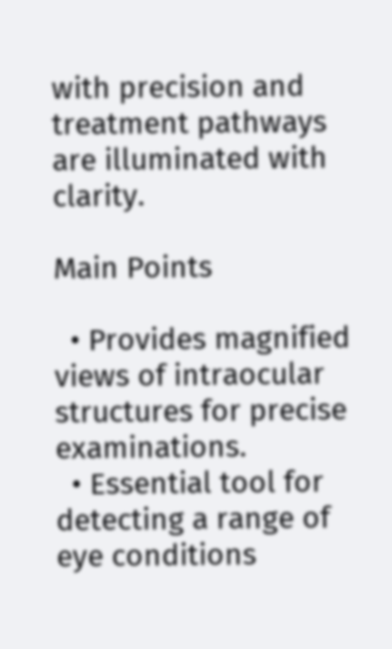with precision and treatment pathways are illuminated with clarity.

Main Points

  • Provides magnified views of intraocular structures for precise examinations.
  • Essential tool for detecting a range of eye conditions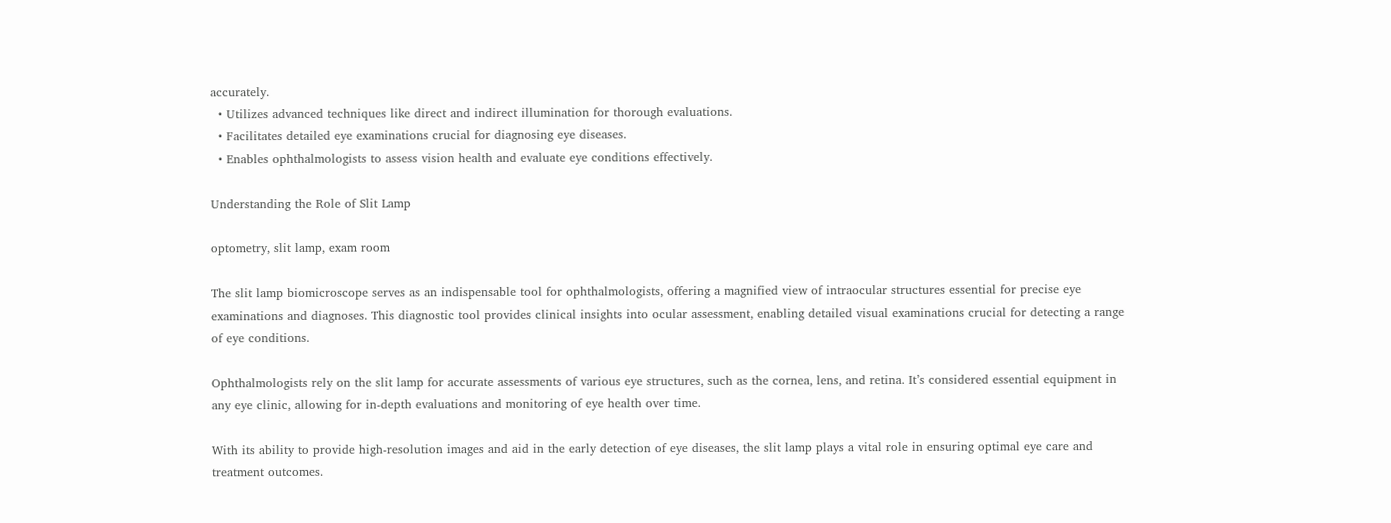accurately.
  • Utilizes advanced techniques like direct and indirect illumination for thorough evaluations.
  • Facilitates detailed eye examinations crucial for diagnosing eye diseases.
  • Enables ophthalmologists to assess vision health and evaluate eye conditions effectively.

Understanding the Role of Slit Lamp

optometry, slit lamp, exam room

The slit lamp biomicroscope serves as an indispensable tool for ophthalmologists, offering a magnified view of intraocular structures essential for precise eye examinations and diagnoses. This diagnostic tool provides clinical insights into ocular assessment, enabling detailed visual examinations crucial for detecting a range of eye conditions.

Ophthalmologists rely on the slit lamp for accurate assessments of various eye structures, such as the cornea, lens, and retina. It’s considered essential equipment in any eye clinic, allowing for in-depth evaluations and monitoring of eye health over time.

With its ability to provide high-resolution images and aid in the early detection of eye diseases, the slit lamp plays a vital role in ensuring optimal eye care and treatment outcomes.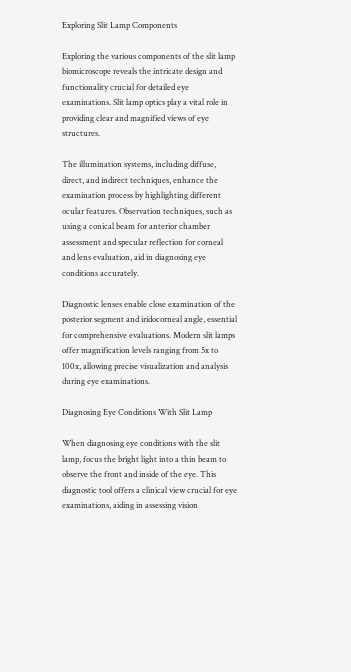Exploring Slit Lamp Components

Exploring the various components of the slit lamp biomicroscope reveals the intricate design and functionality crucial for detailed eye examinations. Slit lamp optics play a vital role in providing clear and magnified views of eye structures.

The illumination systems, including diffuse, direct, and indirect techniques, enhance the examination process by highlighting different ocular features. Observation techniques, such as using a conical beam for anterior chamber assessment and specular reflection for corneal and lens evaluation, aid in diagnosing eye conditions accurately.

Diagnostic lenses enable close examination of the posterior segment and iridocorneal angle, essential for comprehensive evaluations. Modern slit lamps offer magnification levels ranging from 5x to 100x, allowing precise visualization and analysis during eye examinations.

Diagnosing Eye Conditions With Slit Lamp

When diagnosing eye conditions with the slit lamp, focus the bright light into a thin beam to observe the front and inside of the eye. This diagnostic tool offers a clinical view crucial for eye examinations, aiding in assessing vision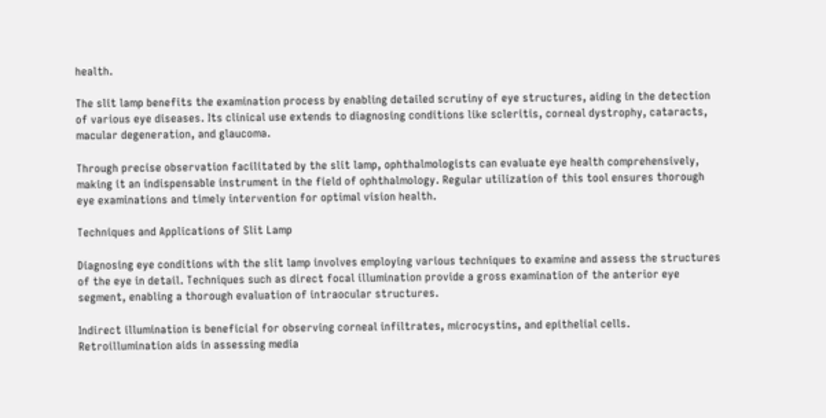health.

The slit lamp benefits the examination process by enabling detailed scrutiny of eye structures, aiding in the detection of various eye diseases. Its clinical use extends to diagnosing conditions like scleritis, corneal dystrophy, cataracts, macular degeneration, and glaucoma.

Through precise observation facilitated by the slit lamp, ophthalmologists can evaluate eye health comprehensively, making it an indispensable instrument in the field of ophthalmology. Regular utilization of this tool ensures thorough eye examinations and timely intervention for optimal vision health.

Techniques and Applications of Slit Lamp

Diagnosing eye conditions with the slit lamp involves employing various techniques to examine and assess the structures of the eye in detail. Techniques such as direct focal illumination provide a gross examination of the anterior eye segment, enabling a thorough evaluation of intraocular structures.

Indirect illumination is beneficial for observing corneal infiltrates, microcystins, and epithelial cells. Retroillumination aids in assessing media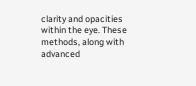clarity and opacities within the eye. These methods, along with advanced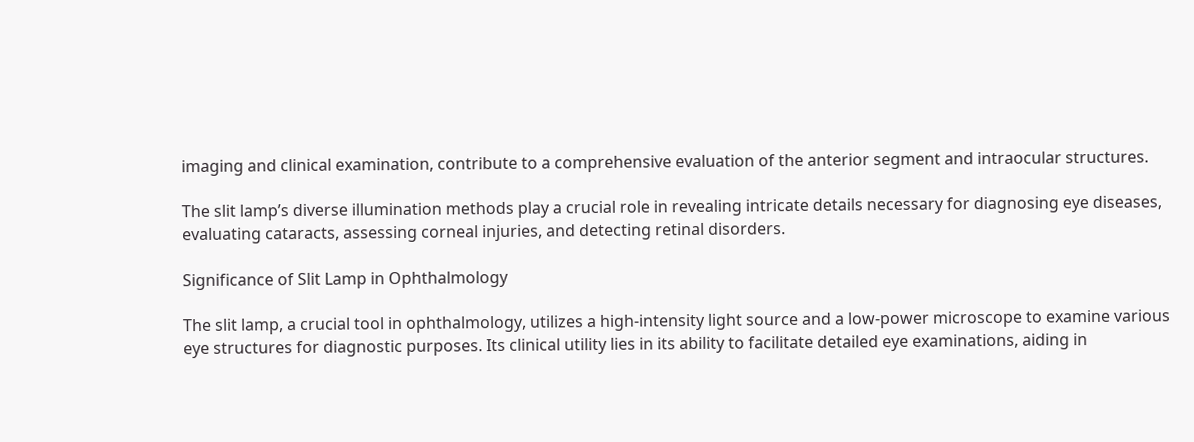imaging and clinical examination, contribute to a comprehensive evaluation of the anterior segment and intraocular structures.

The slit lamp’s diverse illumination methods play a crucial role in revealing intricate details necessary for diagnosing eye diseases, evaluating cataracts, assessing corneal injuries, and detecting retinal disorders.

Significance of Slit Lamp in Ophthalmology

The slit lamp, a crucial tool in ophthalmology, utilizes a high-intensity light source and a low-power microscope to examine various eye structures for diagnostic purposes. Its clinical utility lies in its ability to facilitate detailed eye examinations, aiding in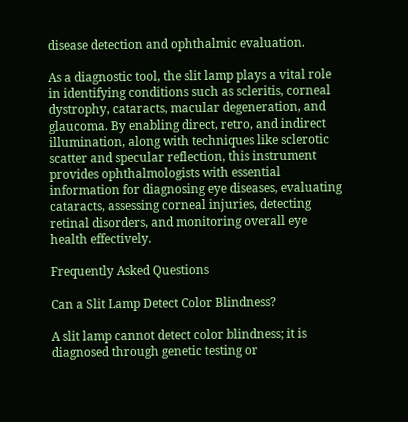disease detection and ophthalmic evaluation.

As a diagnostic tool, the slit lamp plays a vital role in identifying conditions such as scleritis, corneal dystrophy, cataracts, macular degeneration, and glaucoma. By enabling direct, retro, and indirect illumination, along with techniques like sclerotic scatter and specular reflection, this instrument provides ophthalmologists with essential information for diagnosing eye diseases, evaluating cataracts, assessing corneal injuries, detecting retinal disorders, and monitoring overall eye health effectively.

Frequently Asked Questions

Can a Slit Lamp Detect Color Blindness?

A slit lamp cannot detect color blindness; it is diagnosed through genetic testing or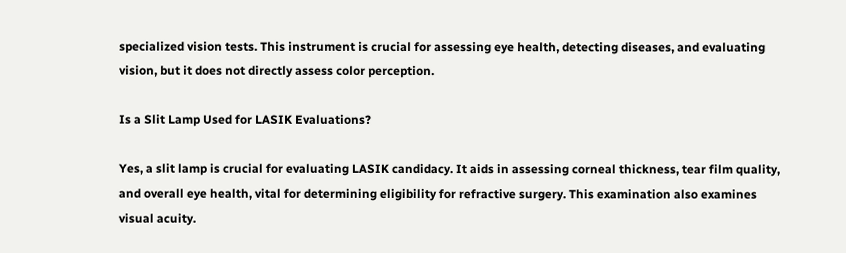specialized vision tests. This instrument is crucial for assessing eye health, detecting diseases, and evaluating vision, but it does not directly assess color perception.

Is a Slit Lamp Used for LASIK Evaluations?

Yes, a slit lamp is crucial for evaluating LASIK candidacy. It aids in assessing corneal thickness, tear film quality, and overall eye health, vital for determining eligibility for refractive surgery. This examination also examines visual acuity.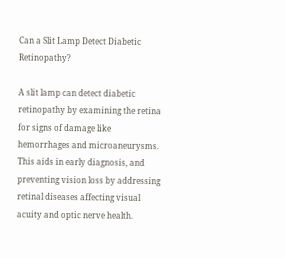Can a Slit Lamp Detect Diabetic Retinopathy?

A slit lamp can detect diabetic retinopathy by examining the retina for signs of damage like hemorrhages and microaneurysms. This aids in early diagnosis, and preventing vision loss by addressing retinal diseases affecting visual acuity and optic nerve health.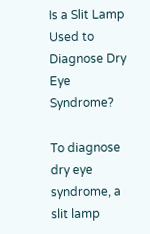Is a Slit Lamp Used to Diagnose Dry Eye Syndrome?

To diagnose dry eye syndrome, a slit lamp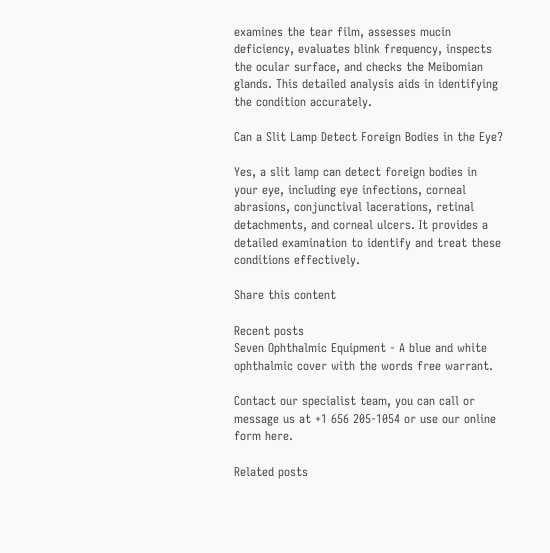examines the tear film, assesses mucin deficiency, evaluates blink frequency, inspects the ocular surface, and checks the Meibomian glands. This detailed analysis aids in identifying the condition accurately.

Can a Slit Lamp Detect Foreign Bodies in the Eye?

Yes, a slit lamp can detect foreign bodies in your eye, including eye infections, corneal abrasions, conjunctival lacerations, retinal detachments, and corneal ulcers. It provides a detailed examination to identify and treat these conditions effectively.

Share this content

Recent posts
Seven Ophthalmic Equipment - A blue and white ophthalmic cover with the words free warrant.

Contact our specialist team, you can call or message us at +1 656 205-1054 or use our online form here.

Related posts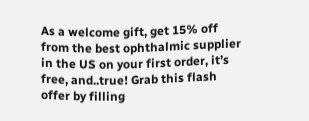As a welcome gift, get 15% off from the best ophthalmic supplier in the US on your first order, it’s free, and..true! Grab this flash offer by filling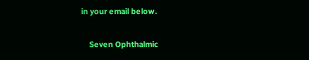in your email below.

    Seven Ophthalmic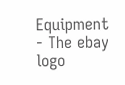Equipment - The ebay logo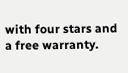with four stars and a free warranty.